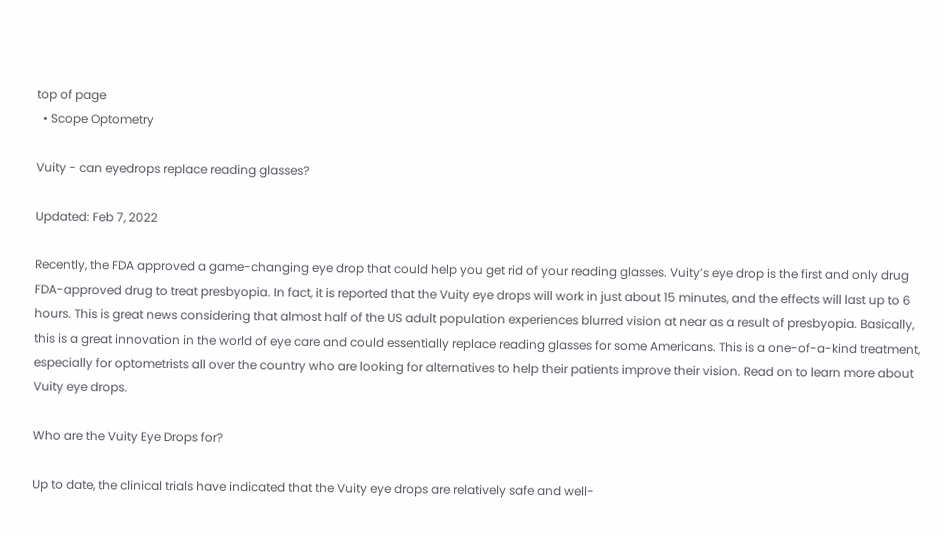top of page
  • Scope Optometry

Vuity - can eyedrops replace reading glasses?

Updated: Feb 7, 2022

Recently, the FDA approved a game-changing eye drop that could help you get rid of your reading glasses. Vuity’s eye drop is the first and only drug FDA-approved drug to treat presbyopia. In fact, it is reported that the Vuity eye drops will work in just about 15 minutes, and the effects will last up to 6 hours. This is great news considering that almost half of the US adult population experiences blurred vision at near as a result of presbyopia. Basically, this is a great innovation in the world of eye care and could essentially replace reading glasses for some Americans. This is a one-of-a-kind treatment, especially for optometrists all over the country who are looking for alternatives to help their patients improve their vision. Read on to learn more about Vuity eye drops.

Who are the Vuity Eye Drops for?

Up to date, the clinical trials have indicated that the Vuity eye drops are relatively safe and well-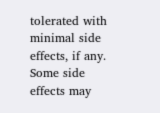tolerated with minimal side effects, if any. Some side effects may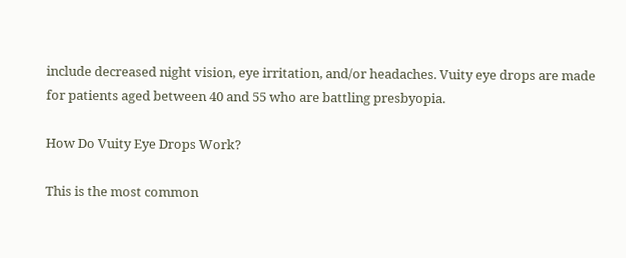include decreased night vision, eye irritation, and/or headaches. Vuity eye drops are made for patients aged between 40 and 55 who are battling presbyopia.

How Do Vuity Eye Drops Work?

This is the most common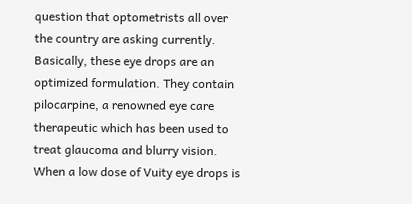question that optometrists all over the country are asking currently. Basically, these eye drops are an optimized formulation. They contain pilocarpine, a renowned eye care therapeutic which has been used to treat glaucoma and blurry vision. When a low dose of Vuity eye drops is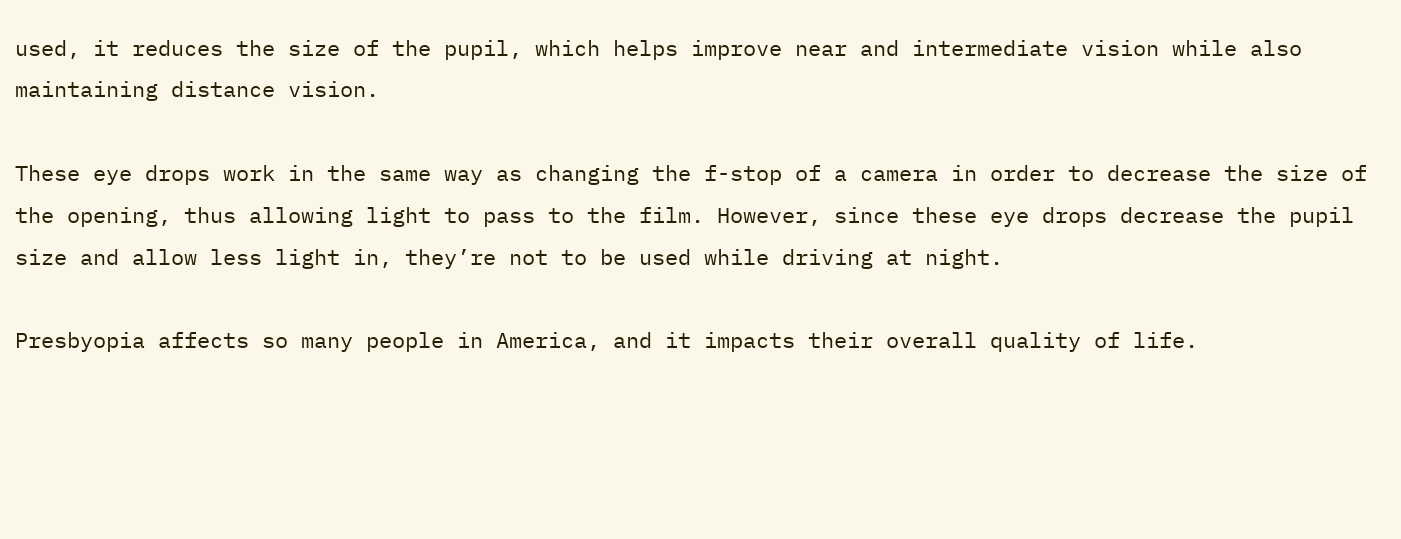used, it reduces the size of the pupil, which helps improve near and intermediate vision while also maintaining distance vision.

These eye drops work in the same way as changing the f-stop of a camera in order to decrease the size of the opening, thus allowing light to pass to the film. However, since these eye drops decrease the pupil size and allow less light in, they’re not to be used while driving at night.

Presbyopia affects so many people in America, and it impacts their overall quality of life.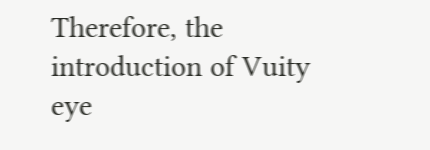Therefore, the introduction of Vuity eye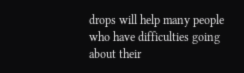drops will help many people who have difficulties going about their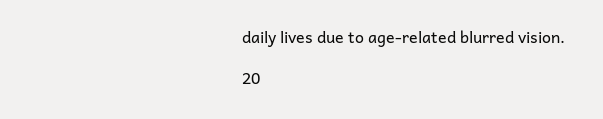daily lives due to age-related blurred vision.

20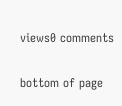views0 comments


bottom of page